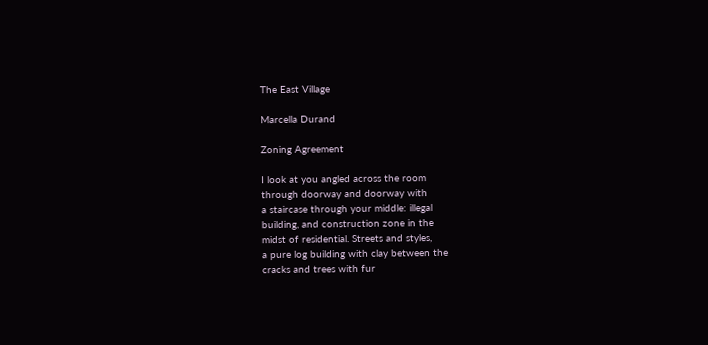The East Village

Marcella Durand

Zoning Agreement

I look at you angled across the room
through doorway and doorway with
a staircase through your middle: illegal
building, and construction zone in the
midst of residential. Streets and styles,
a pure log building with clay between the
cracks and trees with fur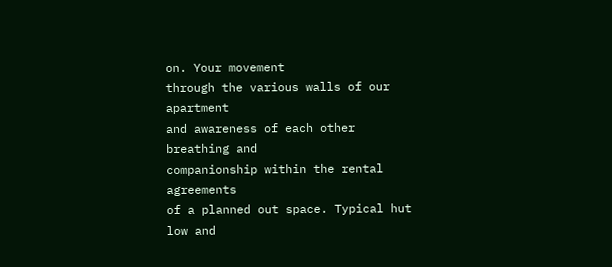on. Your movement
through the various walls of our apartment
and awareness of each other breathing and
companionship within the rental agreements
of a planned out space. Typical hut low and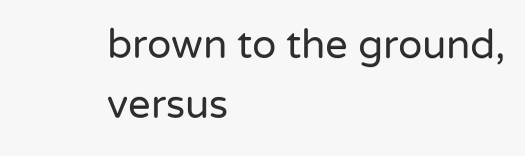brown to the ground, versus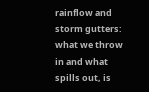rainflow and
storm gutters: what we throw in and what
spills out, is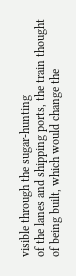visible through the sugar-hunting
of the lanes and shipping ports, the train thought
of being built, which would change the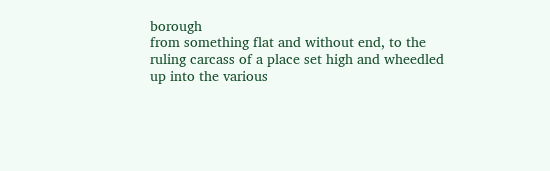borough
from something flat and without end, to the
ruling carcass of a place set high and wheedled
up into the various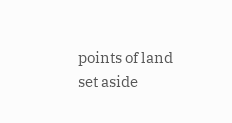points of land set aside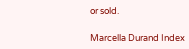or sold.

Marcella Durand Index